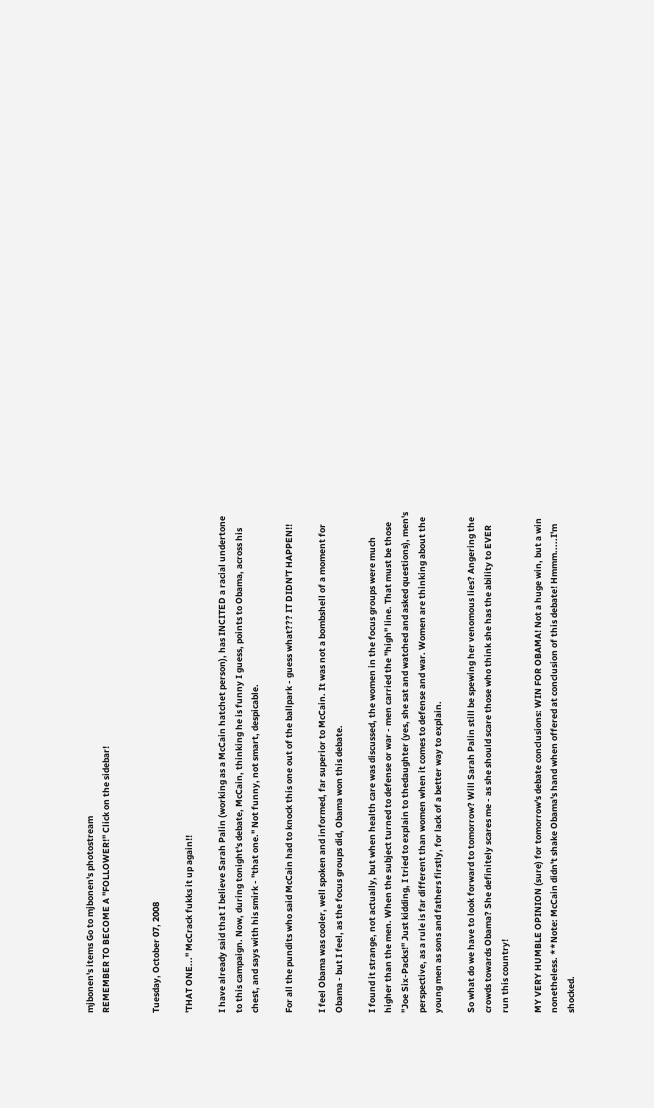mjbonen's items Go to mjbonen's photostream
REMEMBER TO BECOME A "FOLLOWER!" Click on the sidebar!


Tuesday, October 07, 2008

'THAT ONE..." McCrack fukks it up again!!

I have already said that I believe Sarah Palin (working as a McCain hatchet person), has INCITED a racial undertone to this campaign. Now, during tonight's debate, McCain, thinking he is funny I guess, points to Obama, across his chest, and says with his smirk - "that one." Not funny, not smart, despicable.

For all the pundits who said McCain had to knock this one out of the ballpark - guess what??? IT DIDN'T HAPPEN!!

I feel Obama was cooler, well spoken and informed, far superior to McCain. It was not a bombshell of a moment for Obama - but I feel, as the focus groups did, Obama won this debate.

I found it strange, not actually, but when health care was discussed, the women in the focus groups were much higher than the men. When the subject turned to defense or war - men carried the "high" line. That must be those "Joe Six-Packs!" Just kidding, I tried to explain to thedaughter (yes, she sat and watched and asked questions), men's perspective, as a rule is far different than women when it comes to defense and war. Women are thinking about the young men as sons and fathers firstly, for lack of a better way to explain.

So what do we have to look forward to tomorrow? Will Sarah Palin still be spewing her venomous lies? Angering the crowds towards Obama? She definitely scares me - as she should scare those who think she has the ability to EVER run this country!

MY VERY HUMBLE OPINION (sure) for tomorrow's debate conclusions: WIN FOR OBAMA! Not a huge win, but a win nonetheless. **Note: McCain didn't shake Obama's hand when offered at conclusion of this debate! Hmmm.....I'm shocked.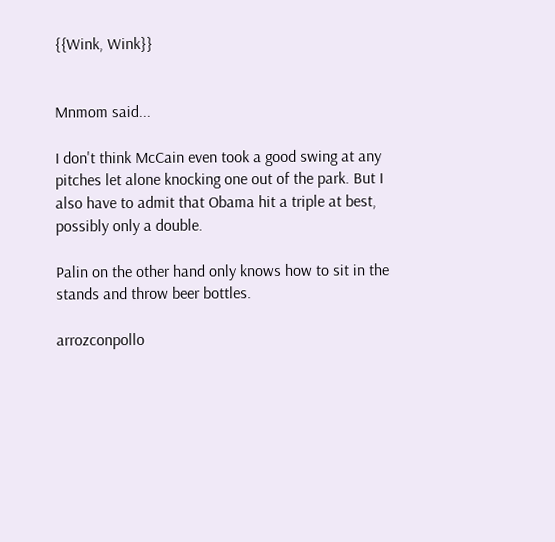{{Wink, Wink}}


Mnmom said...

I don't think McCain even took a good swing at any pitches let alone knocking one out of the park. But I also have to admit that Obama hit a triple at best, possibly only a double.

Palin on the other hand only knows how to sit in the stands and throw beer bottles.

arrozconpollo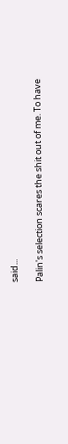said...

Palin's selection scares the shit out of me. To have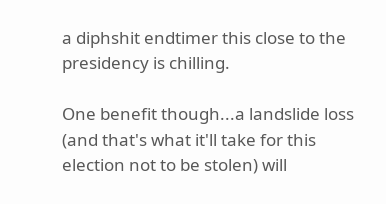a diphshit endtimer this close to the presidency is chilling.

One benefit though...a landslide loss (and that's what it'll take for this election not to be stolen) will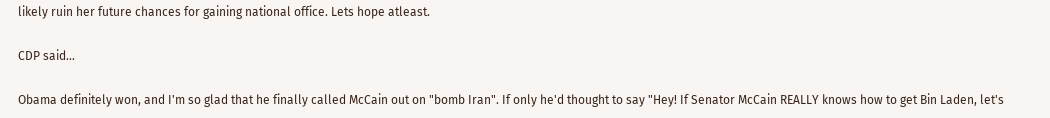likely ruin her future chances for gaining national office. Lets hope atleast.

CDP said...

Obama definitely won, and I'm so glad that he finally called McCain out on "bomb Iran". If only he'd thought to say "Hey! If Senator McCain REALLY knows how to get Bin Laden, let's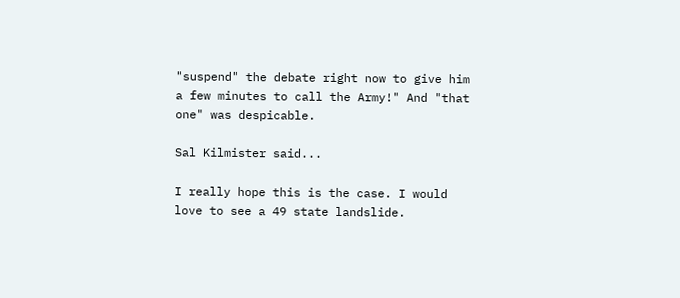"suspend" the debate right now to give him a few minutes to call the Army!" And "that one" was despicable.

Sal Kilmister said...

I really hope this is the case. I would love to see a 49 state landslide.